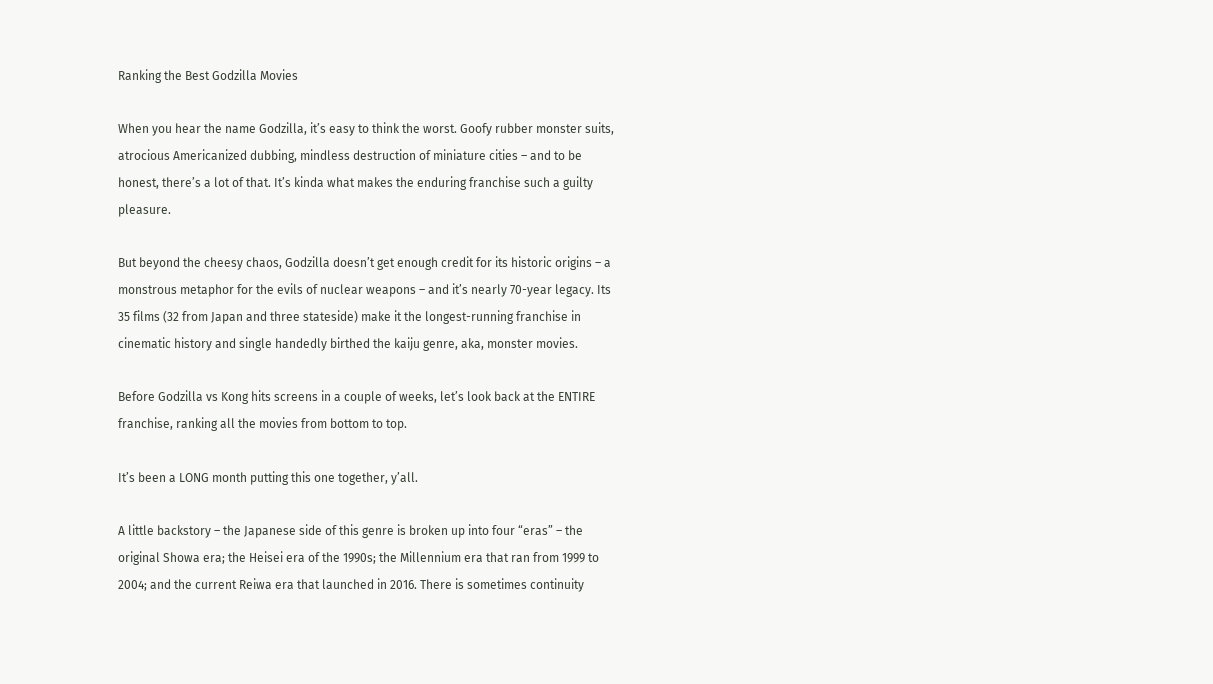Ranking the Best Godzilla Movies

When you hear the name Godzilla, it’s easy to think the worst. Goofy rubber monster suits, atrocious Americanized dubbing, mindless destruction of miniature cities – and to be honest, there’s a lot of that. It’s kinda what makes the enduring franchise such a guilty pleasure.

But beyond the cheesy chaos, Godzilla doesn’t get enough credit for its historic origins – a monstrous metaphor for the evils of nuclear weapons – and it’s nearly 70-year legacy. Its 35 films (32 from Japan and three stateside) make it the longest-running franchise in cinematic history and single handedly birthed the kaiju genre, aka, monster movies.

Before Godzilla vs Kong hits screens in a couple of weeks, let’s look back at the ENTIRE franchise, ranking all the movies from bottom to top.

It’s been a LONG month putting this one together, y’all.

A little backstory – the Japanese side of this genre is broken up into four “eras” – the original Showa era; the Heisei era of the 1990s; the Millennium era that ran from 1999 to 2004; and the current Reiwa era that launched in 2016. There is sometimes continuity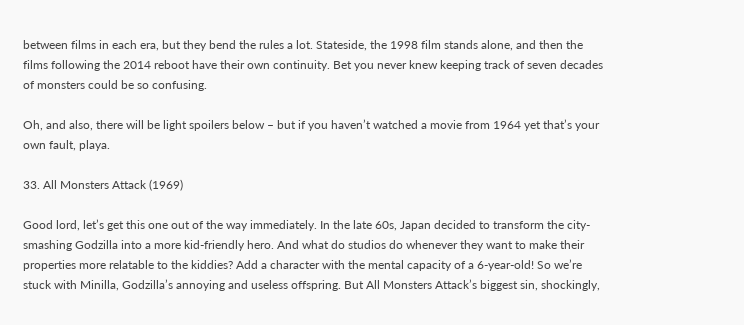between films in each era, but they bend the rules a lot. Stateside, the 1998 film stands alone, and then the films following the 2014 reboot have their own continuity. Bet you never knew keeping track of seven decades of monsters could be so confusing.

Oh, and also, there will be light spoilers below – but if you haven’t watched a movie from 1964 yet that’s your own fault, playa.

33. All Monsters Attack (1969)

Good lord, let’s get this one out of the way immediately. In the late 60s, Japan decided to transform the city-smashing Godzilla into a more kid-friendly hero. And what do studios do whenever they want to make their properties more relatable to the kiddies? Add a character with the mental capacity of a 6-year-old! So we’re stuck with Minilla, Godzilla’s annoying and useless offspring. But All Monsters Attack’s biggest sin, shockingly,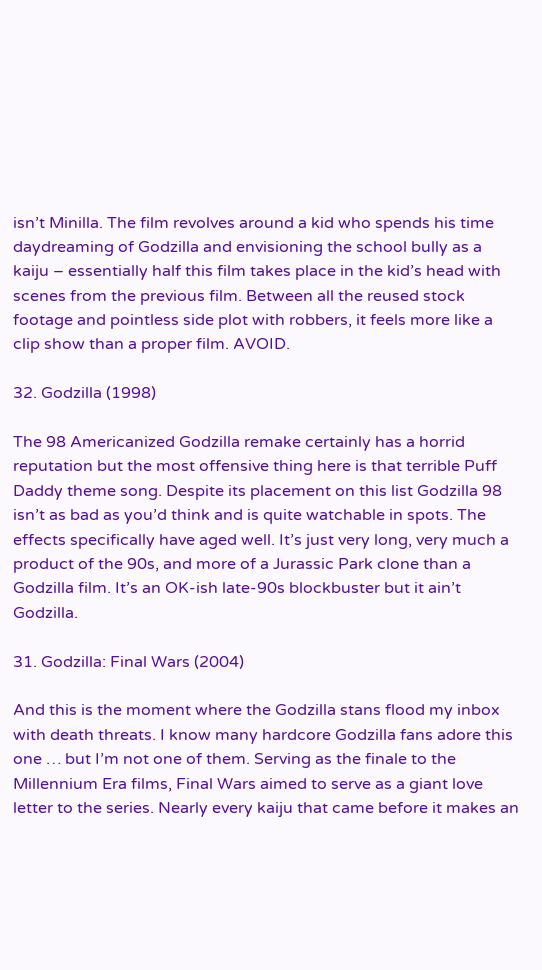isn’t Minilla. The film revolves around a kid who spends his time daydreaming of Godzilla and envisioning the school bully as a kaiju – essentially half this film takes place in the kid’s head with scenes from the previous film. Between all the reused stock footage and pointless side plot with robbers, it feels more like a clip show than a proper film. AVOID.

32. Godzilla (1998)

The 98 Americanized Godzilla remake certainly has a horrid reputation but the most offensive thing here is that terrible Puff Daddy theme song. Despite its placement on this list Godzilla 98 isn’t as bad as you’d think and is quite watchable in spots. The effects specifically have aged well. It’s just very long, very much a product of the 90s, and more of a Jurassic Park clone than a Godzilla film. It’s an OK-ish late-90s blockbuster but it ain’t Godzilla.

31. Godzilla: Final Wars (2004)

And this is the moment where the Godzilla stans flood my inbox with death threats. I know many hardcore Godzilla fans adore this one … but I’m not one of them. Serving as the finale to the Millennium Era films, Final Wars aimed to serve as a giant love letter to the series. Nearly every kaiju that came before it makes an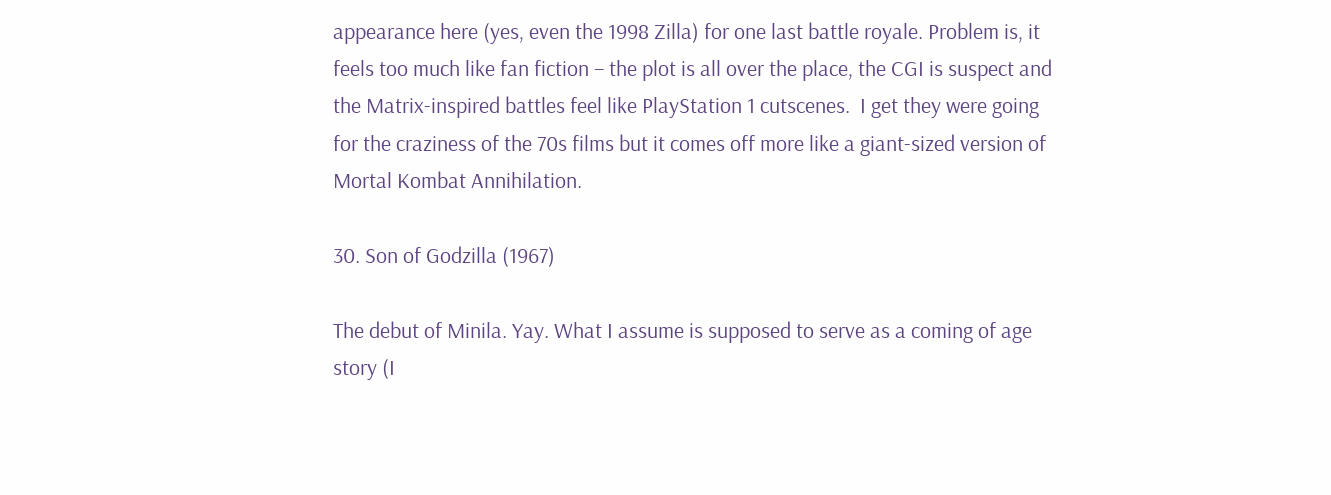appearance here (yes, even the 1998 Zilla) for one last battle royale. Problem is, it feels too much like fan fiction – the plot is all over the place, the CGI is suspect and the Matrix-inspired battles feel like PlayStation 1 cutscenes.  I get they were going for the craziness of the 70s films but it comes off more like a giant-sized version of Mortal Kombat Annihilation.

30. Son of Godzilla (1967)

The debut of Minila. Yay. What I assume is supposed to serve as a coming of age story (I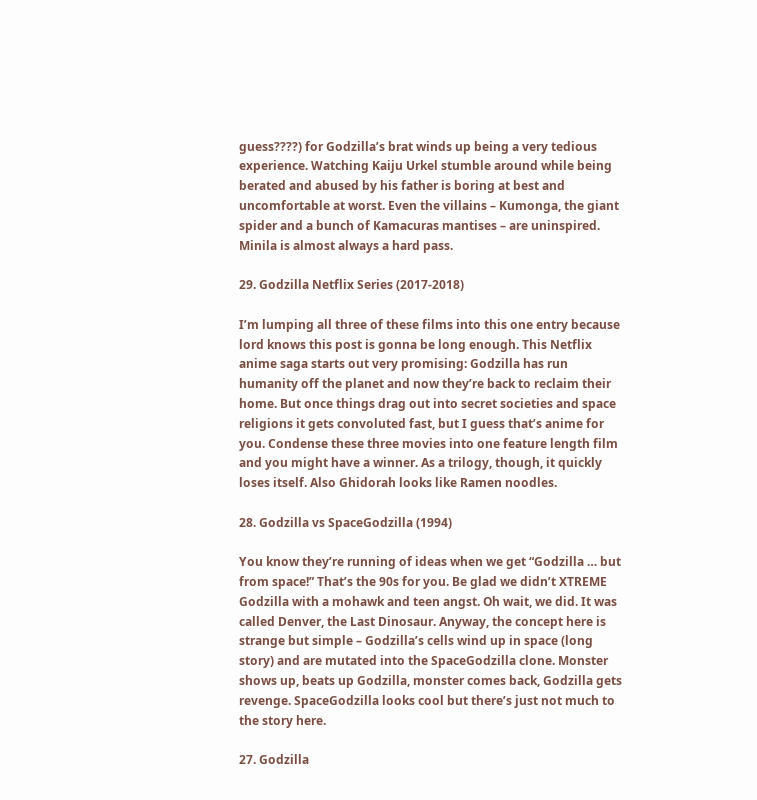guess????) for Godzilla’s brat winds up being a very tedious experience. Watching Kaiju Urkel stumble around while being berated and abused by his father is boring at best and uncomfortable at worst. Even the villains – Kumonga, the giant spider and a bunch of Kamacuras mantises – are uninspired. Minila is almost always a hard pass.

29. Godzilla Netflix Series (2017-2018)

I’m lumping all three of these films into this one entry because lord knows this post is gonna be long enough. This Netflix anime saga starts out very promising: Godzilla has run humanity off the planet and now they’re back to reclaim their home. But once things drag out into secret societies and space religions it gets convoluted fast, but I guess that’s anime for you. Condense these three movies into one feature length film and you might have a winner. As a trilogy, though, it quickly loses itself. Also Ghidorah looks like Ramen noodles.

28. Godzilla vs SpaceGodzilla (1994)

You know they’re running of ideas when we get “Godzilla … but from space!” That’s the 90s for you. Be glad we didn’t XTREME Godzilla with a mohawk and teen angst. Oh wait, we did. It was called Denver, the Last Dinosaur. Anyway, the concept here is strange but simple – Godzilla’s cells wind up in space (long story) and are mutated into the SpaceGodzilla clone. Monster shows up, beats up Godzilla, monster comes back, Godzilla gets revenge. SpaceGodzilla looks cool but there’s just not much to the story here.

27. Godzilla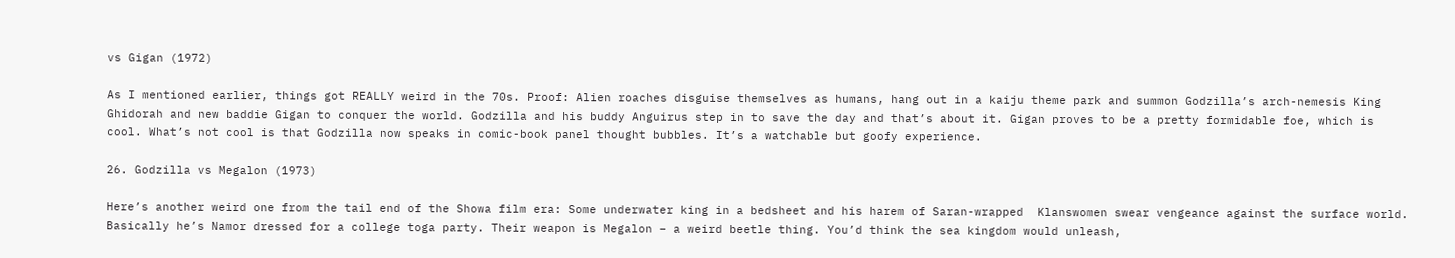vs Gigan (1972)

As I mentioned earlier, things got REALLY weird in the 70s. Proof: Alien roaches disguise themselves as humans, hang out in a kaiju theme park and summon Godzilla’s arch-nemesis King Ghidorah and new baddie Gigan to conquer the world. Godzilla and his buddy Anguirus step in to save the day and that’s about it. Gigan proves to be a pretty formidable foe, which is cool. What’s not cool is that Godzilla now speaks in comic-book panel thought bubbles. It’s a watchable but goofy experience.

26. Godzilla vs Megalon (1973)

Here’s another weird one from the tail end of the Showa film era: Some underwater king in a bedsheet and his harem of Saran-wrapped  Klanswomen swear vengeance against the surface world. Basically he’s Namor dressed for a college toga party. Their weapon is Megalon – a weird beetle thing. You’d think the sea kingdom would unleash,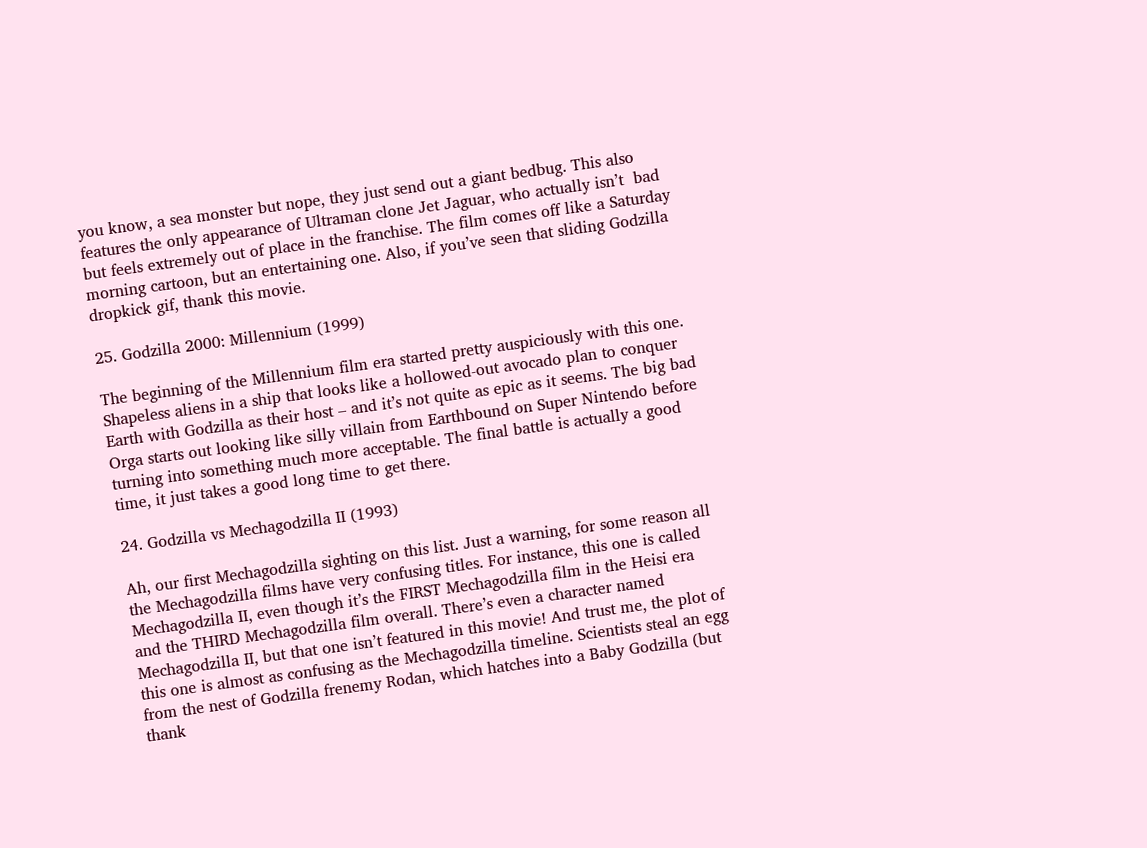you know, a sea monster but nope, they just send out a giant bedbug. This also features the only appearance of Ultraman clone Jet Jaguar, who actually isn’t  bad but feels extremely out of place in the franchise. The film comes off like a Saturday morning cartoon, but an entertaining one. Also, if you’ve seen that sliding Godzilla dropkick gif, thank this movie.

25. Godzilla 2000: Millennium (1999)

The beginning of the Millennium film era started pretty auspiciously with this one. Shapeless aliens in a ship that looks like a hollowed-out avocado plan to conquer Earth with Godzilla as their host – and it’s not quite as epic as it seems. The big bad Orga starts out looking like silly villain from Earthbound on Super Nintendo before turning into something much more acceptable. The final battle is actually a good time, it just takes a good long time to get there.

24. Godzilla vs Mechagodzilla II (1993)

Ah, our first Mechagodzilla sighting on this list. Just a warning, for some reason all the Mechagodzilla films have very confusing titles. For instance, this one is called Mechagodzilla II, even though it’s the FIRST Mechagodzilla film in the Heisi era and the THIRD Mechagodzilla film overall. There’s even a character named Mechagodzilla II, but that one isn’t featured in this movie! And trust me, the plot of this one is almost as confusing as the Mechagodzilla timeline. Scientists steal an egg from the nest of Godzilla frenemy Rodan, which hatches into a Baby Godzilla (but thank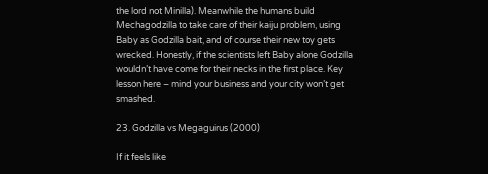the lord not Minilla). Meanwhile the humans build Mechagodzilla to take care of their kaiju problem, using Baby as Godzilla bait, and of course their new toy gets wrecked. Honestly, if the scientists left Baby alone Godzilla wouldn’t have come for their necks in the first place. Key lesson here – mind your business and your city won’t get smashed.

23. Godzilla vs Megaguirus (2000)

If it feels like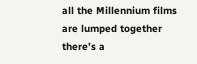all the Millennium films are lumped together there’s a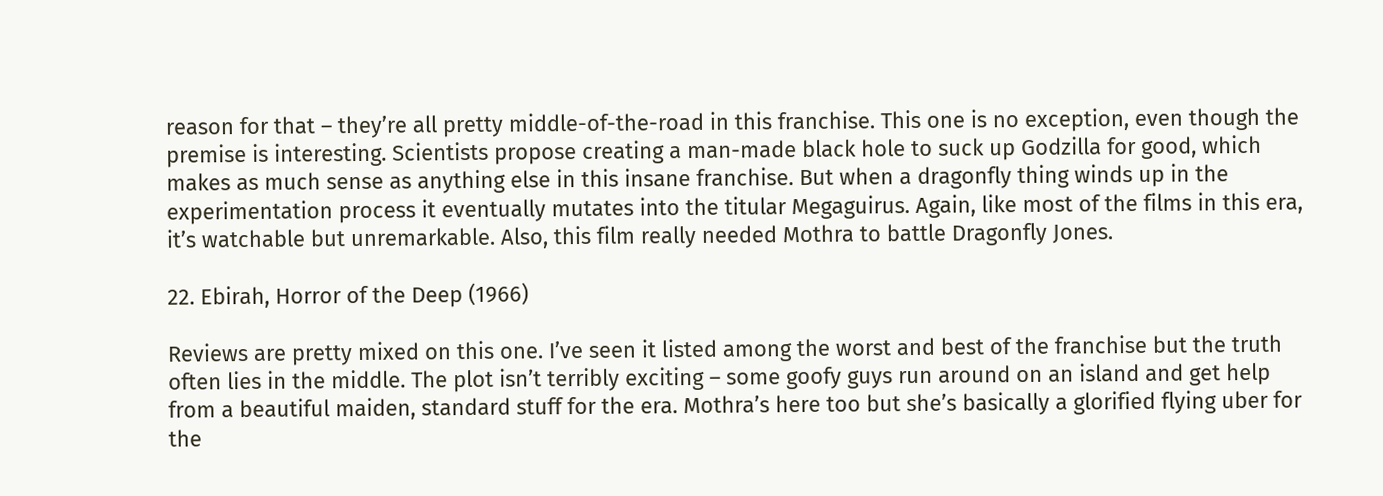reason for that – they’re all pretty middle-of-the-road in this franchise. This one is no exception, even though the premise is interesting. Scientists propose creating a man-made black hole to suck up Godzilla for good, which makes as much sense as anything else in this insane franchise. But when a dragonfly thing winds up in the experimentation process it eventually mutates into the titular Megaguirus. Again, like most of the films in this era, it’s watchable but unremarkable. Also, this film really needed Mothra to battle Dragonfly Jones.

22. Ebirah, Horror of the Deep (1966)

Reviews are pretty mixed on this one. I’ve seen it listed among the worst and best of the franchise but the truth often lies in the middle. The plot isn’t terribly exciting – some goofy guys run around on an island and get help from a beautiful maiden, standard stuff for the era. Mothra’s here too but she’s basically a glorified flying uber for the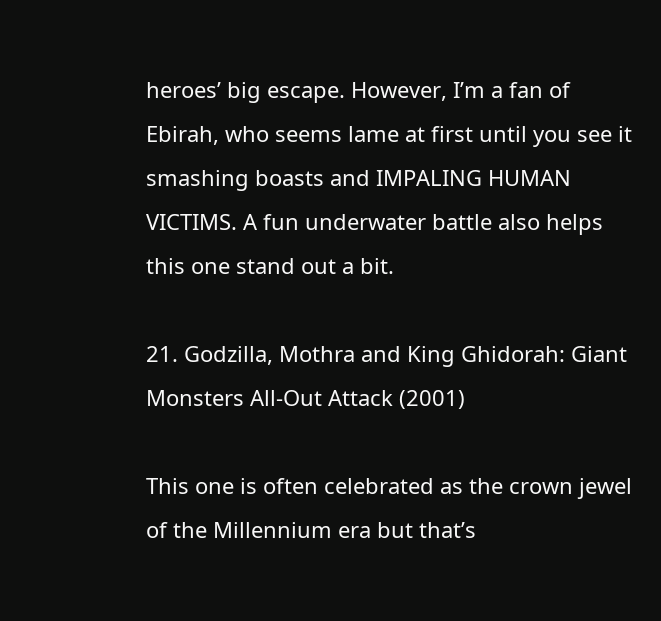heroes’ big escape. However, I’m a fan of Ebirah, who seems lame at first until you see it smashing boasts and IMPALING HUMAN VICTIMS. A fun underwater battle also helps this one stand out a bit.

21. Godzilla, Mothra and King Ghidorah: Giant Monsters All-Out Attack (2001)

This one is often celebrated as the crown jewel of the Millennium era but that’s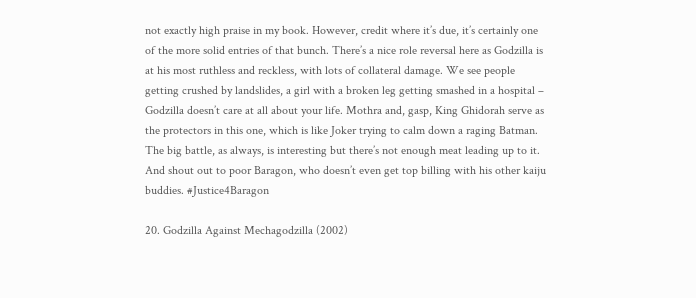not exactly high praise in my book. However, credit where it’s due, it’s certainly one of the more solid entries of that bunch. There’s a nice role reversal here as Godzilla is at his most ruthless and reckless, with lots of collateral damage. We see people getting crushed by landslides, a girl with a broken leg getting smashed in a hospital – Godzilla doesn’t care at all about your life. Mothra and, gasp, King Ghidorah serve as the protectors in this one, which is like Joker trying to calm down a raging Batman. The big battle, as always, is interesting but there’s not enough meat leading up to it.  And shout out to poor Baragon, who doesn’t even get top billing with his other kaiju buddies. #Justice4Baragon

20. Godzilla Against Mechagodzilla (2002)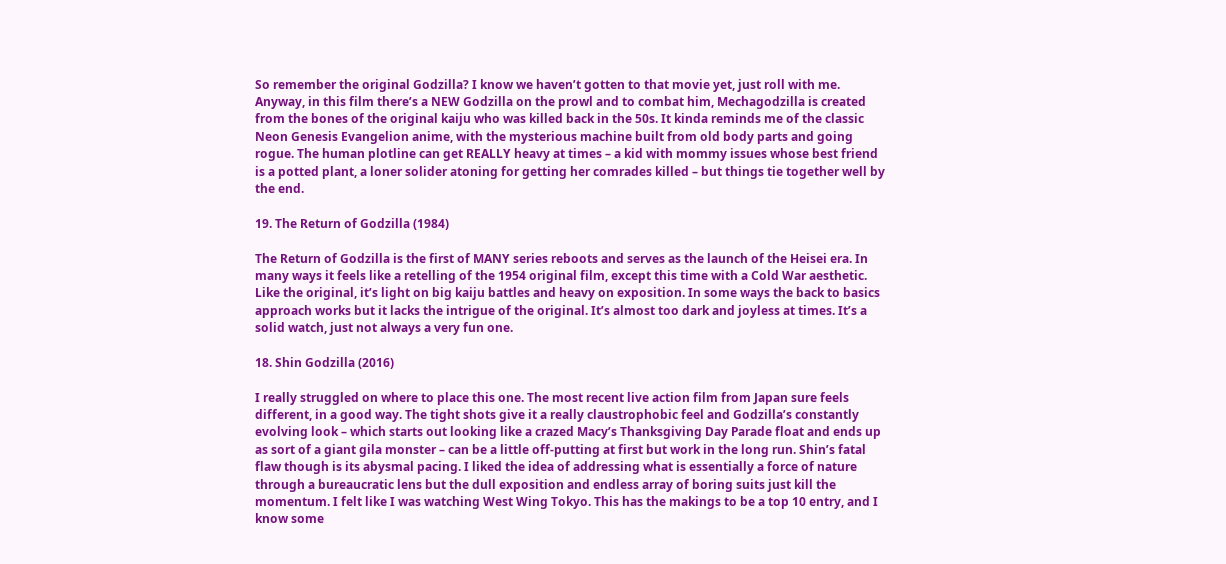So remember the original Godzilla? I know we haven’t gotten to that movie yet, just roll with me. Anyway, in this film there’s a NEW Godzilla on the prowl and to combat him, Mechagodzilla is created from the bones of the original kaiju who was killed back in the 50s. It kinda reminds me of the classic Neon Genesis Evangelion anime, with the mysterious machine built from old body parts and going rogue. The human plotline can get REALLY heavy at times – a kid with mommy issues whose best friend is a potted plant, a loner solider atoning for getting her comrades killed – but things tie together well by the end.

19. The Return of Godzilla (1984)

The Return of Godzilla is the first of MANY series reboots and serves as the launch of the Heisei era. In many ways it feels like a retelling of the 1954 original film, except this time with a Cold War aesthetic. Like the original, it’s light on big kaiju battles and heavy on exposition. In some ways the back to basics approach works but it lacks the intrigue of the original. It’s almost too dark and joyless at times. It’s a solid watch, just not always a very fun one.

18. Shin Godzilla (2016)

I really struggled on where to place this one. The most recent live action film from Japan sure feels different, in a good way. The tight shots give it a really claustrophobic feel and Godzilla’s constantly evolving look – which starts out looking like a crazed Macy’s Thanksgiving Day Parade float and ends up as sort of a giant gila monster – can be a little off-putting at first but work in the long run. Shin’s fatal flaw though is its abysmal pacing. I liked the idea of addressing what is essentially a force of nature through a bureaucratic lens but the dull exposition and endless array of boring suits just kill the momentum. I felt like I was watching West Wing Tokyo. This has the makings to be a top 10 entry, and I know some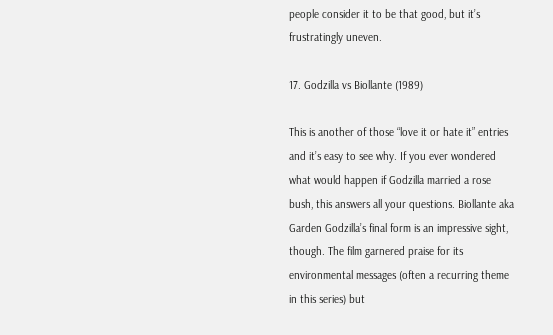people consider it to be that good, but it’s frustratingly uneven.

17. Godzilla vs Biollante (1989)

This is another of those “love it or hate it” entries and it’s easy to see why. If you ever wondered what would happen if Godzilla married a rose bush, this answers all your questions. Biollante aka Garden Godzilla’s final form is an impressive sight, though. The film garnered praise for its environmental messages (often a recurring theme in this series) but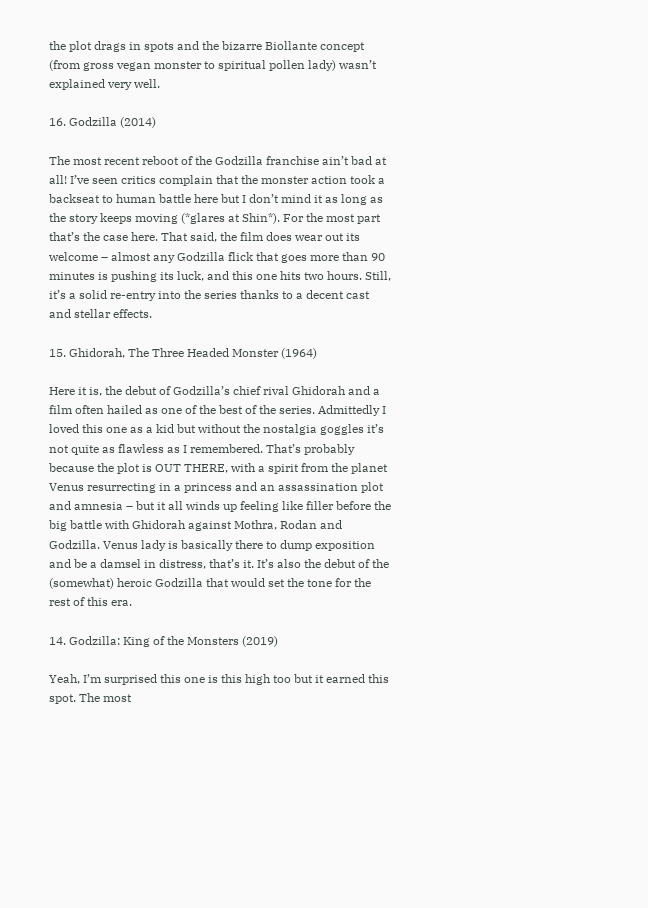the plot drags in spots and the bizarre Biollante concept (from gross vegan monster to spiritual pollen lady) wasn’t explained very well.

16. Godzilla (2014)

The most recent reboot of the Godzilla franchise ain’t bad at all! I’ve seen critics complain that the monster action took a backseat to human battle here but I don’t mind it as long as the story keeps moving (*glares at Shin*). For the most part that’s the case here. That said, the film does wear out its welcome – almost any Godzilla flick that goes more than 90 minutes is pushing its luck, and this one hits two hours. Still, it’s a solid re-entry into the series thanks to a decent cast and stellar effects.

15. Ghidorah, The Three Headed Monster (1964)

Here it is, the debut of Godzilla’s chief rival Ghidorah and a film often hailed as one of the best of the series. Admittedly I loved this one as a kid but without the nostalgia goggles it’s not quite as flawless as I remembered. That’s probably because the plot is OUT THERE, with a spirit from the planet Venus resurrecting in a princess and an assassination plot and amnesia – but it all winds up feeling like filler before the big battle with Ghidorah against Mothra, Rodan and Godzilla. Venus lady is basically there to dump exposition and be a damsel in distress, that’s it. It’s also the debut of the (somewhat) heroic Godzilla that would set the tone for the rest of this era.

14. Godzilla: King of the Monsters (2019)

Yeah, I’m surprised this one is this high too but it earned this spot. The most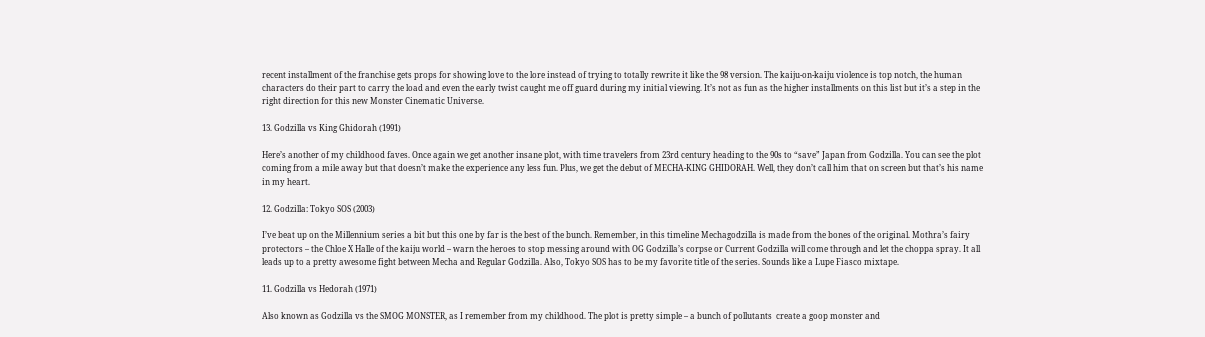recent installment of the franchise gets props for showing love to the lore instead of trying to totally rewrite it like the 98 version. The kaiju-on-kaiju violence is top notch, the human characters do their part to carry the load and even the early twist caught me off guard during my initial viewing. It’s not as fun as the higher installments on this list but it’s a step in the right direction for this new Monster Cinematic Universe.

13. Godzilla vs King Ghidorah (1991)

Here’s another of my childhood faves. Once again we get another insane plot, with time travelers from 23rd century heading to the 90s to “save” Japan from Godzilla. You can see the plot coming from a mile away but that doesn’t make the experience any less fun. Plus, we get the debut of MECHA-KING GHIDORAH. Well, they don’t call him that on screen but that’s his name in my heart.

12. Godzilla: Tokyo SOS (2003)

I’ve beat up on the Millennium series a bit but this one by far is the best of the bunch. Remember, in this timeline Mechagodzilla is made from the bones of the original. Mothra’s fairy protectors – the Chloe X Halle of the kaiju world – warn the heroes to stop messing around with OG Godzilla’s corpse or Current Godzilla will come through and let the choppa spray. It all leads up to a pretty awesome fight between Mecha and Regular Godzilla. Also, Tokyo SOS has to be my favorite title of the series. Sounds like a Lupe Fiasco mixtape.

11. Godzilla vs Hedorah (1971)

Also known as Godzilla vs the SMOG MONSTER, as I remember from my childhood. The plot is pretty simple – a bunch of pollutants  create a goop monster and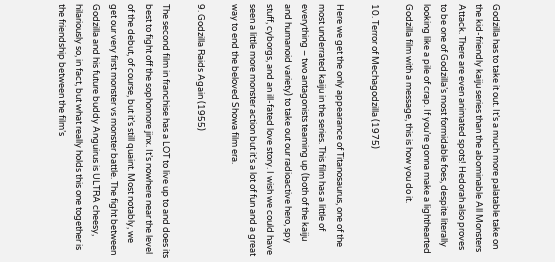Godzilla has to take it out. It’s a much more palatable take on the kid-friendly kaiju series than the abominable All Monsters Attack. There are even animated spots! Hedorah also proves to be one of Godzilla’s most formidable foes, despite literally looking like a pile of crap. If you’re gonna make a lighthearted Godzilla film with a message, this is how you do it.

10. Terror of Mechagodzilla (1975)

Here we get the only appearance of Titanosaurus, one of the most underrated kaiju in the series. This film has a little of everything – two antagonists teaming up (both of the kaiju and humanoid variety) to take out our radioactive hero, spy stuff, cyborgs, and an ill-fated love story. I wish we could have seen a little more monster action but it’s a lot of fun and a great way to end the beloved Showa film era.

9. Godzilla Raids Again (1955)

The second film in franchise has a LOT to live up to and does its best to fight off the sophomore jinx. It’s nowhere near the level of the debut, of course, but it’s still quaint. Most notably, we get our very first monster vs monster battle. The fight between Godzilla and his future buddy Anguirus is ULTRA cheesy, hilariously so, in fact, but what really holds this one together is the friendship between the film’s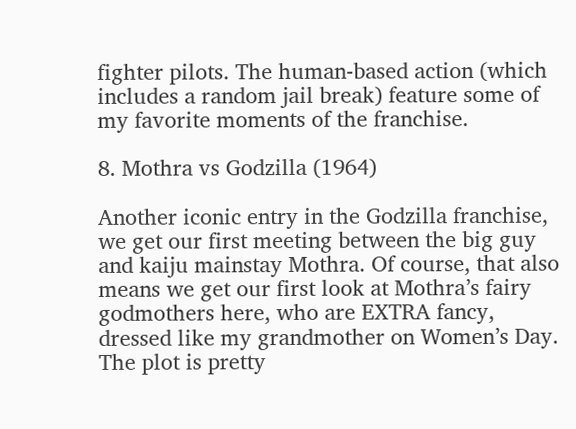fighter pilots. The human-based action (which includes a random jail break) feature some of my favorite moments of the franchise.

8. Mothra vs Godzilla (1964)

Another iconic entry in the Godzilla franchise, we get our first meeting between the big guy and kaiju mainstay Mothra. Of course, that also means we get our first look at Mothra’s fairy godmothers here, who are EXTRA fancy, dressed like my grandmother on Women’s Day. The plot is pretty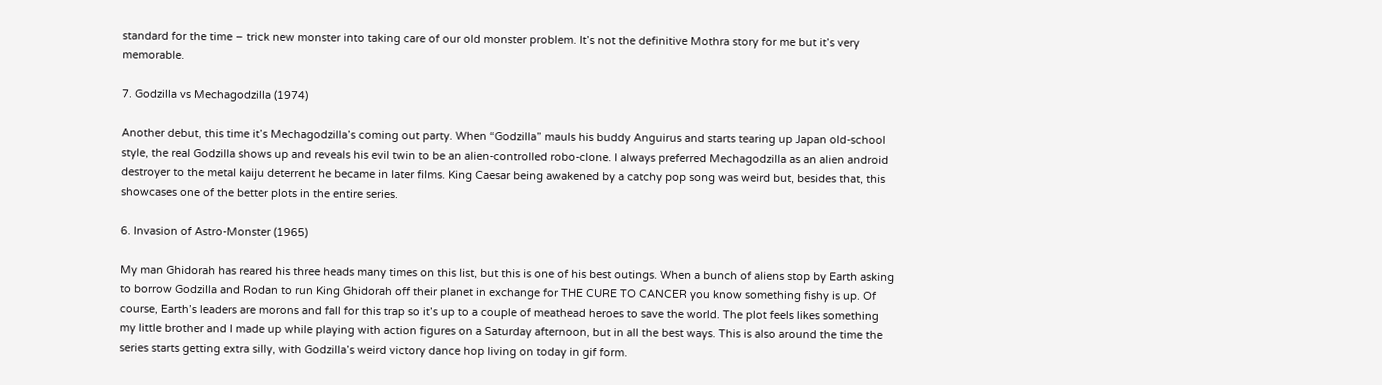standard for the time – trick new monster into taking care of our old monster problem. It’s not the definitive Mothra story for me but it’s very memorable.

7. Godzilla vs Mechagodzilla (1974)

Another debut, this time it’s Mechagodzilla’s coming out party. When “Godzilla” mauls his buddy Anguirus and starts tearing up Japan old-school style, the real Godzilla shows up and reveals his evil twin to be an alien-controlled robo-clone. I always preferred Mechagodzilla as an alien android destroyer to the metal kaiju deterrent he became in later films. King Caesar being awakened by a catchy pop song was weird but, besides that, this showcases one of the better plots in the entire series.

6. Invasion of Astro-Monster (1965)

My man Ghidorah has reared his three heads many times on this list, but this is one of his best outings. When a bunch of aliens stop by Earth asking to borrow Godzilla and Rodan to run King Ghidorah off their planet in exchange for THE CURE TO CANCER you know something fishy is up. Of course, Earth’s leaders are morons and fall for this trap so it’s up to a couple of meathead heroes to save the world. The plot feels likes something my little brother and I made up while playing with action figures on a Saturday afternoon, but in all the best ways. This is also around the time the series starts getting extra silly, with Godzilla’s weird victory dance hop living on today in gif form.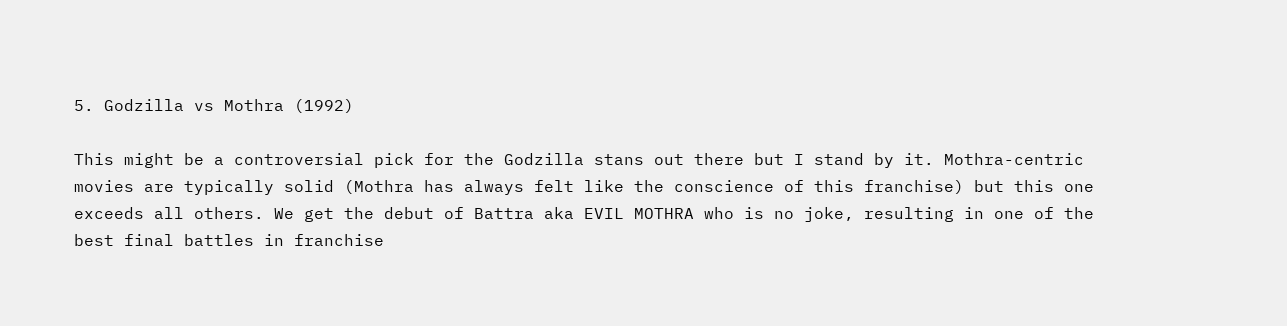5. Godzilla vs Mothra (1992)

This might be a controversial pick for the Godzilla stans out there but I stand by it. Mothra-centric movies are typically solid (Mothra has always felt like the conscience of this franchise) but this one exceeds all others. We get the debut of Battra aka EVIL MOTHRA who is no joke, resulting in one of the best final battles in franchise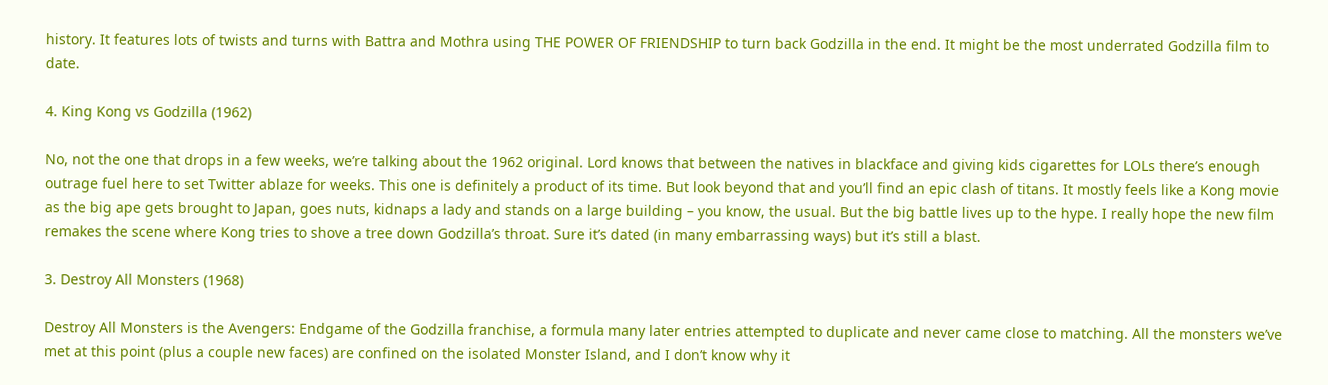history. It features lots of twists and turns with Battra and Mothra using THE POWER OF FRIENDSHIP to turn back Godzilla in the end. It might be the most underrated Godzilla film to date.

4. King Kong vs Godzilla (1962)

No, not the one that drops in a few weeks, we’re talking about the 1962 original. Lord knows that between the natives in blackface and giving kids cigarettes for LOLs there’s enough outrage fuel here to set Twitter ablaze for weeks. This one is definitely a product of its time. But look beyond that and you’ll find an epic clash of titans. It mostly feels like a Kong movie as the big ape gets brought to Japan, goes nuts, kidnaps a lady and stands on a large building – you know, the usual. But the big battle lives up to the hype. I really hope the new film remakes the scene where Kong tries to shove a tree down Godzilla’s throat. Sure it’s dated (in many embarrassing ways) but it’s still a blast.

3. Destroy All Monsters (1968)

Destroy All Monsters is the Avengers: Endgame of the Godzilla franchise, a formula many later entries attempted to duplicate and never came close to matching. All the monsters we’ve met at this point (plus a couple new faces) are confined on the isolated Monster Island, and I don’t know why it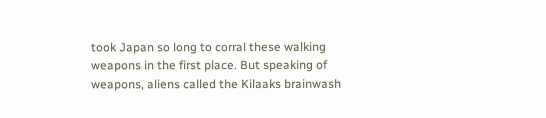took Japan so long to corral these walking weapons in the first place. But speaking of weapons, aliens called the Kilaaks brainwash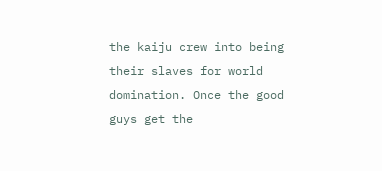the kaiju crew into being their slaves for world domination. Once the good guys get the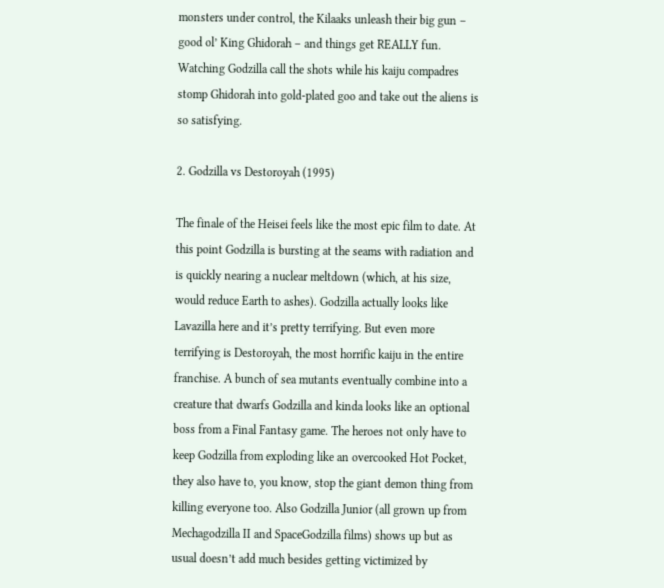monsters under control, the Kilaaks unleash their big gun – good ol’ King Ghidorah – and things get REALLY fun. Watching Godzilla call the shots while his kaiju compadres stomp Ghidorah into gold-plated goo and take out the aliens is so satisfying.

2. Godzilla vs Destoroyah (1995)

The finale of the Heisei feels like the most epic film to date. At this point Godzilla is bursting at the seams with radiation and is quickly nearing a nuclear meltdown (which, at his size, would reduce Earth to ashes). Godzilla actually looks like Lavazilla here and it’s pretty terrifying. But even more terrifying is Destoroyah, the most horrific kaiju in the entire franchise. A bunch of sea mutants eventually combine into a creature that dwarfs Godzilla and kinda looks like an optional boss from a Final Fantasy game. The heroes not only have to keep Godzilla from exploding like an overcooked Hot Pocket, they also have to, you know, stop the giant demon thing from killing everyone too. Also Godzilla Junior (all grown up from Mechagodzilla II and SpaceGodzilla films) shows up but as usual doesn’t add much besides getting victimized by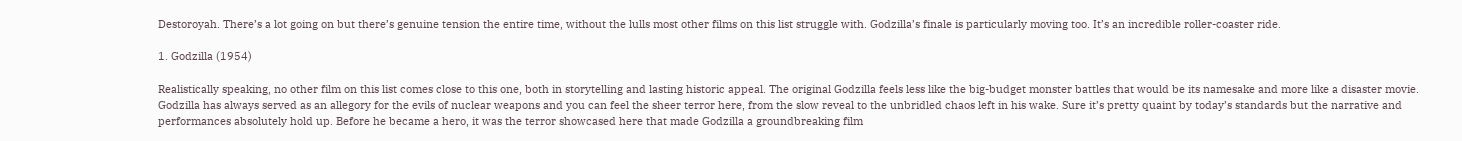Destoroyah. There’s a lot going on but there’s genuine tension the entire time, without the lulls most other films on this list struggle with. Godzilla’s finale is particularly moving too. It’s an incredible roller-coaster ride.

1. Godzilla (1954)

Realistically speaking, no other film on this list comes close to this one, both in storytelling and lasting historic appeal. The original Godzilla feels less like the big-budget monster battles that would be its namesake and more like a disaster movie. Godzilla has always served as an allegory for the evils of nuclear weapons and you can feel the sheer terror here, from the slow reveal to the unbridled chaos left in his wake. Sure it’s pretty quaint by today’s standards but the narrative and performances absolutely hold up. Before he became a hero, it was the terror showcased here that made Godzilla a groundbreaking film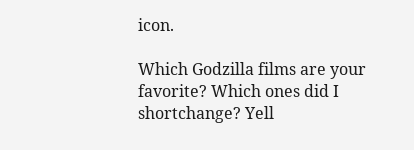icon.

Which Godzilla films are your favorite? Which ones did I shortchange? Yell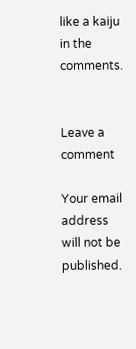like a kaiju in the comments.


Leave a comment

Your email address will not be published.